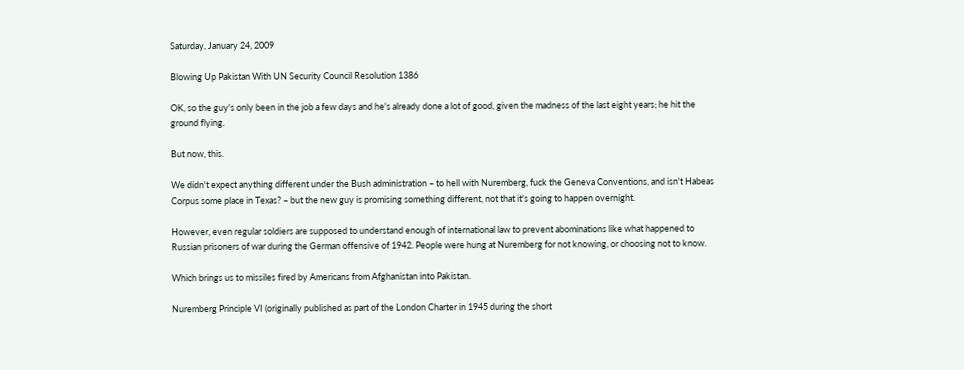Saturday, January 24, 2009

Blowing Up Pakistan With UN Security Council Resolution 1386

OK, so the guy's only been in the job a few days and he's already done a lot of good, given the madness of the last eight years; he hit the ground flying.

But now, this.

We didn't expect anything different under the Bush administration – to hell with Nuremberg, fuck the Geneva Conventions, and isn't Habeas Corpus some place in Texas? – but the new guy is promising something different, not that it's going to happen overnight.

However, even regular soldiers are supposed to understand enough of international law to prevent abominations like what happened to Russian prisoners of war during the German offensive of 1942. People were hung at Nuremberg for not knowing, or choosing not to know.

Which brings us to missiles fired by Americans from Afghanistan into Pakistan.

Nuremberg Principle VI (originally published as part of the London Charter in 1945 during the short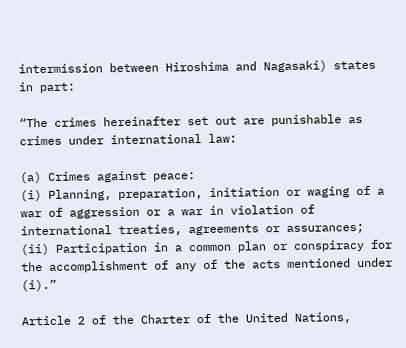intermission between Hiroshima and Nagasaki) states in part:

“The crimes hereinafter set out are punishable as crimes under international law:

(a) Crimes against peace:
(i) Planning, preparation, initiation or waging of a war of aggression or a war in violation of international treaties, agreements or assurances;
(ii) Participation in a common plan or conspiracy for the accomplishment of any of the acts mentioned under (i).”

Article 2 of the Charter of the United Nations,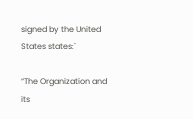signed by the United States states:`

“The Organization and its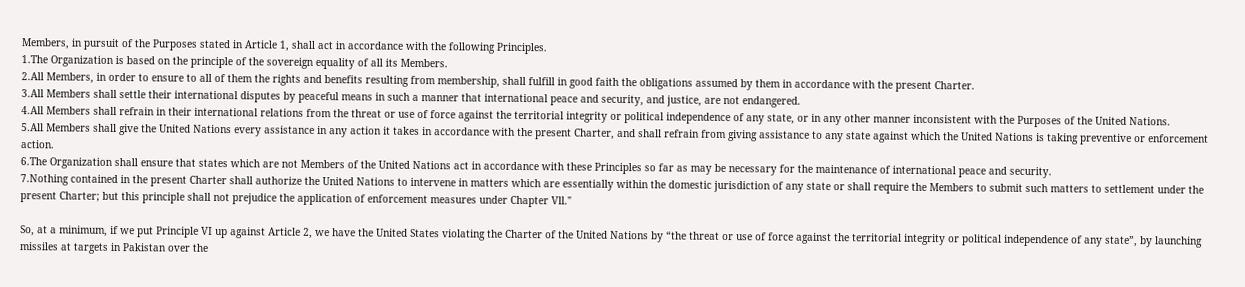Members, in pursuit of the Purposes stated in Article 1, shall act in accordance with the following Principles.
1.The Organization is based on the principle of the sovereign equality of all its Members.
2.All Members, in order to ensure to all of them the rights and benefits resulting from membership, shall fulfill in good faith the obligations assumed by them in accordance with the present Charter.
3.All Members shall settle their international disputes by peaceful means in such a manner that international peace and security, and justice, are not endangered.
4.All Members shall refrain in their international relations from the threat or use of force against the territorial integrity or political independence of any state, or in any other manner inconsistent with the Purposes of the United Nations.
5.All Members shall give the United Nations every assistance in any action it takes in accordance with the present Charter, and shall refrain from giving assistance to any state against which the United Nations is taking preventive or enforcement action.
6.The Organization shall ensure that states which are not Members of the United Nations act in accordance with these Principles so far as may be necessary for the maintenance of international peace and security.
7.Nothing contained in the present Charter shall authorize the United Nations to intervene in matters which are essentially within the domestic jurisdiction of any state or shall require the Members to submit such matters to settlement under the present Charter; but this principle shall not prejudice the application of enforcement measures under Chapter Vll."

So, at a minimum, if we put Principle VI up against Article 2, we have the United States violating the Charter of the United Nations by “the threat or use of force against the territorial integrity or political independence of any state”, by launching missiles at targets in Pakistan over the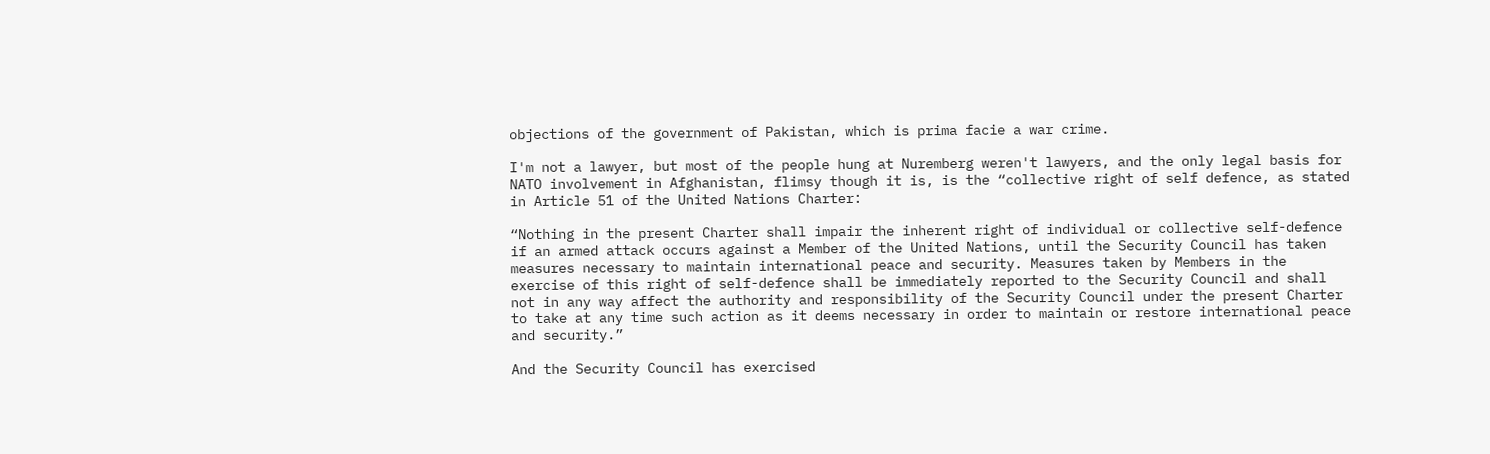objections of the government of Pakistan, which is prima facie a war crime.

I'm not a lawyer, but most of the people hung at Nuremberg weren't lawyers, and the only legal basis for NATO involvement in Afghanistan, flimsy though it is, is the “collective right of self defence, as stated in Article 51 of the United Nations Charter:

“Nothing in the present Charter shall impair the inherent right of individual or collective self-defence if an armed attack occurs against a Member of the United Nations, until the Security Council has taken measures necessary to maintain international peace and security. Measures taken by Members in the exercise of this right of self-defence shall be immediately reported to the Security Council and shall not in any way affect the authority and responsibility of the Security Council under the present Charter to take at any time such action as it deems necessary in order to maintain or restore international peace and security.”

And the Security Council has exercised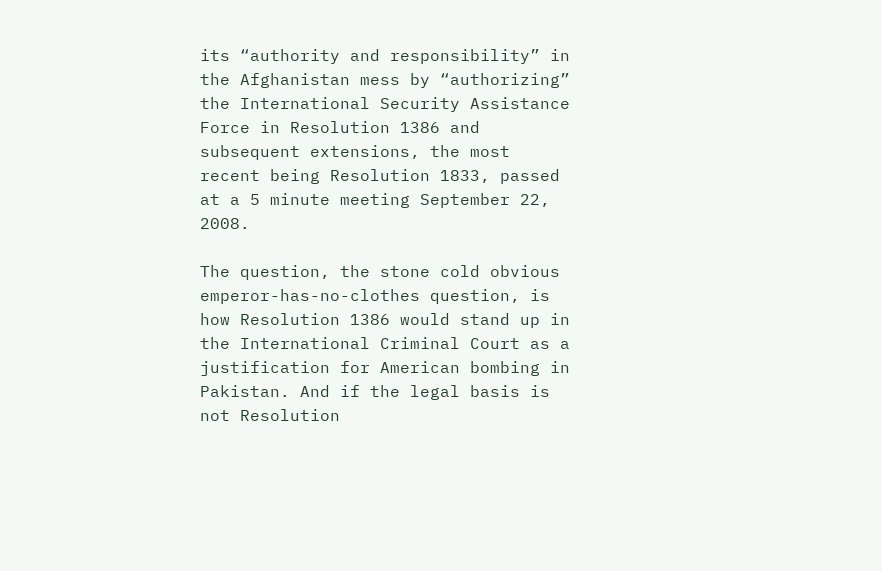its “authority and responsibility” in the Afghanistan mess by “authorizing” the International Security Assistance Force in Resolution 1386 and subsequent extensions, the most recent being Resolution 1833, passed at a 5 minute meeting September 22, 2008.

The question, the stone cold obvious emperor-has-no-clothes question, is how Resolution 1386 would stand up in the International Criminal Court as a justification for American bombing in Pakistan. And if the legal basis is not Resolution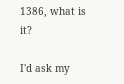1386, what is it?

I'd ask my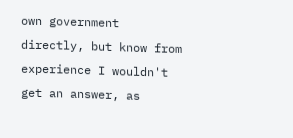own government directly, but know from experience I wouldn't get an answer, as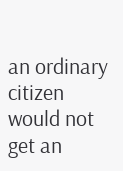an ordinary citizen would not get an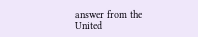answer from the United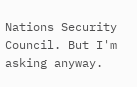Nations Security Council. But I'm asking anyway.